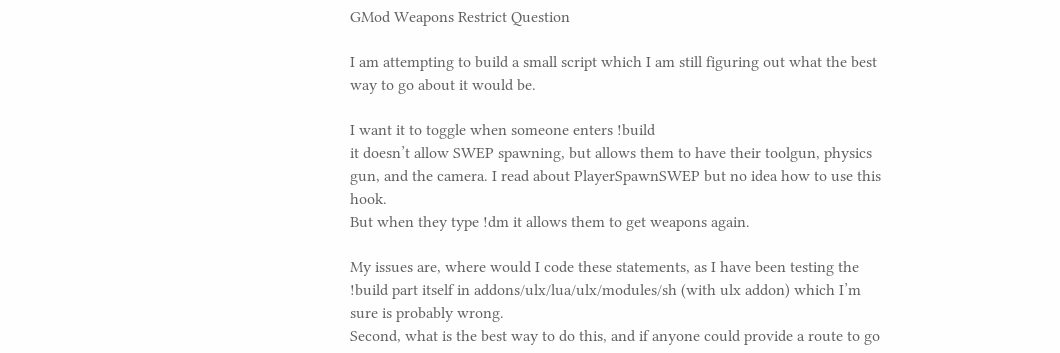GMod Weapons Restrict Question

I am attempting to build a small script which I am still figuring out what the best way to go about it would be.

I want it to toggle when someone enters !build
it doesn’t allow SWEP spawning, but allows them to have their toolgun, physics gun, and the camera. I read about PlayerSpawnSWEP but no idea how to use this hook.
But when they type !dm it allows them to get weapons again.

My issues are, where would I code these statements, as I have been testing the !build part itself in addons/ulx/lua/ulx/modules/sh (with ulx addon) which I’m sure is probably wrong.
Second, what is the best way to do this, and if anyone could provide a route to go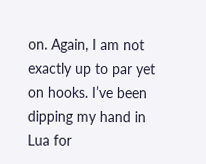on. Again, I am not exactly up to par yet on hooks. I’ve been dipping my hand in Lua for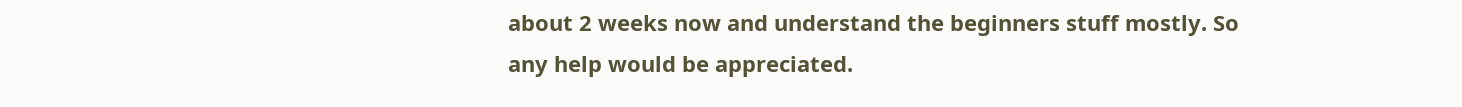about 2 weeks now and understand the beginners stuff mostly. So any help would be appreciated.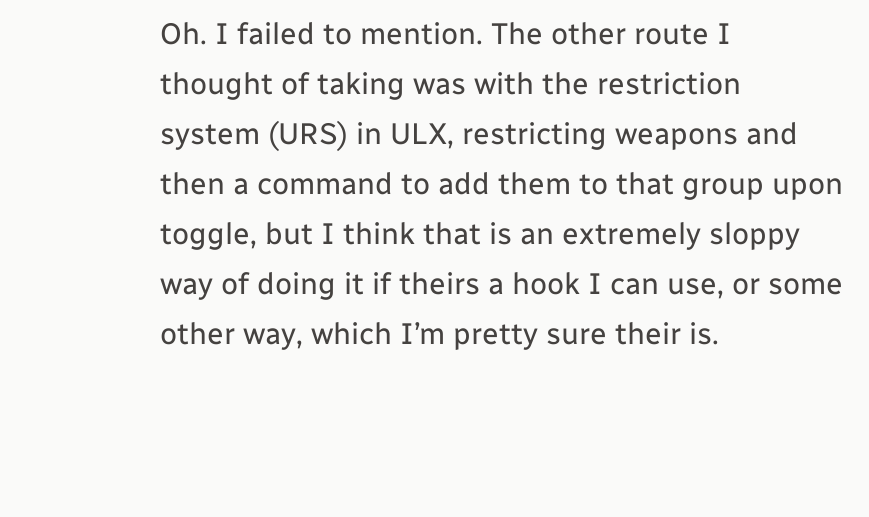Oh. I failed to mention. The other route I thought of taking was with the restriction system (URS) in ULX, restricting weapons and then a command to add them to that group upon toggle, but I think that is an extremely sloppy way of doing it if theirs a hook I can use, or some other way, which I’m pretty sure their is.